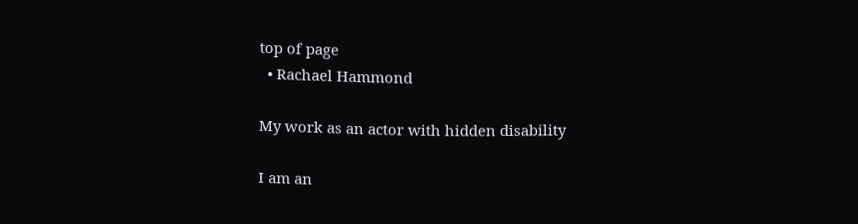top of page
  • Rachael Hammond

My work as an actor with hidden disability

I am an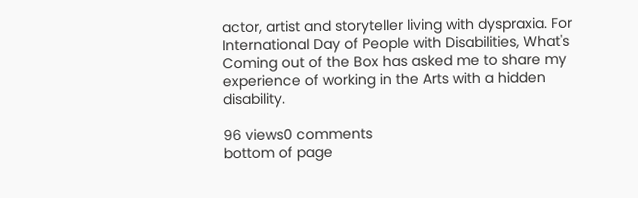actor, artist and storyteller living with dyspraxia. For International Day of People with Disabilities, What's Coming out of the Box has asked me to share my experience of working in the Arts with a hidden disability.

96 views0 comments
bottom of page